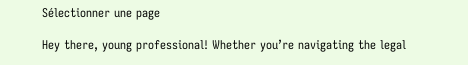Sélectionner une page

Hey there, young professional! Whether you’re navigating the legal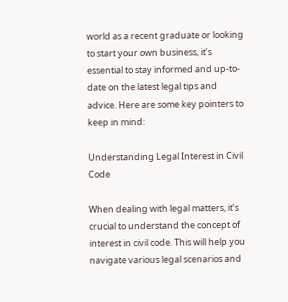world as a recent graduate or looking to start your own business, it’s essential to stay informed and up-to-date on the latest legal tips and advice. Here are some key pointers to keep in mind:

Understanding Legal Interest in Civil Code

When dealing with legal matters, it’s crucial to understand the concept of interest in civil code. This will help you navigate various legal scenarios and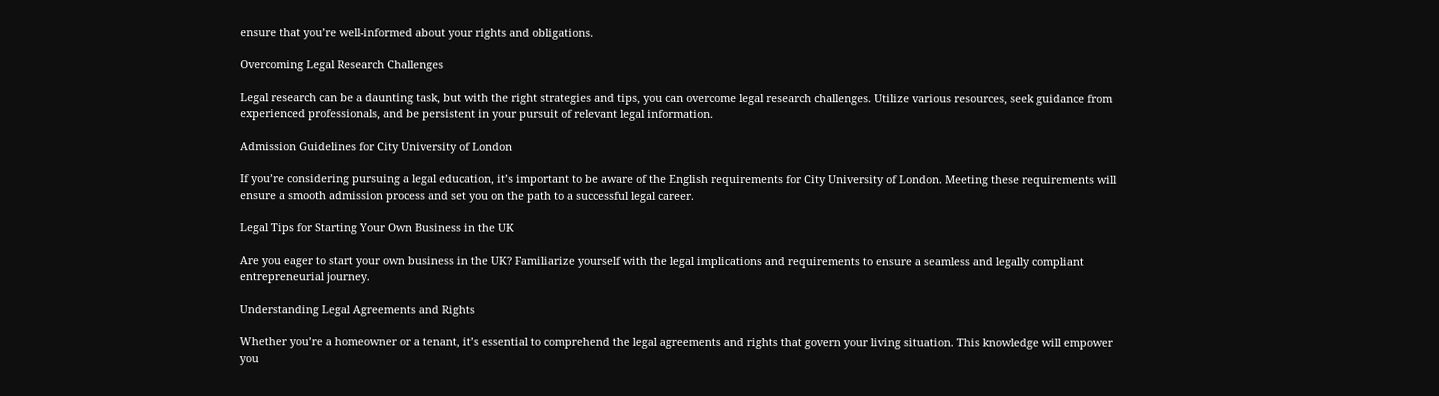ensure that you’re well-informed about your rights and obligations.

Overcoming Legal Research Challenges

Legal research can be a daunting task, but with the right strategies and tips, you can overcome legal research challenges. Utilize various resources, seek guidance from experienced professionals, and be persistent in your pursuit of relevant legal information.

Admission Guidelines for City University of London

If you’re considering pursuing a legal education, it’s important to be aware of the English requirements for City University of London. Meeting these requirements will ensure a smooth admission process and set you on the path to a successful legal career.

Legal Tips for Starting Your Own Business in the UK

Are you eager to start your own business in the UK? Familiarize yourself with the legal implications and requirements to ensure a seamless and legally compliant entrepreneurial journey.

Understanding Legal Agreements and Rights

Whether you’re a homeowner or a tenant, it’s essential to comprehend the legal agreements and rights that govern your living situation. This knowledge will empower you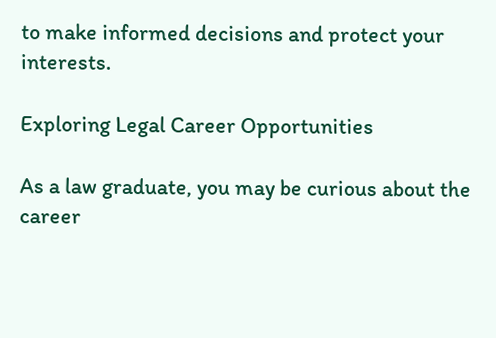to make informed decisions and protect your interests.

Exploring Legal Career Opportunities

As a law graduate, you may be curious about the career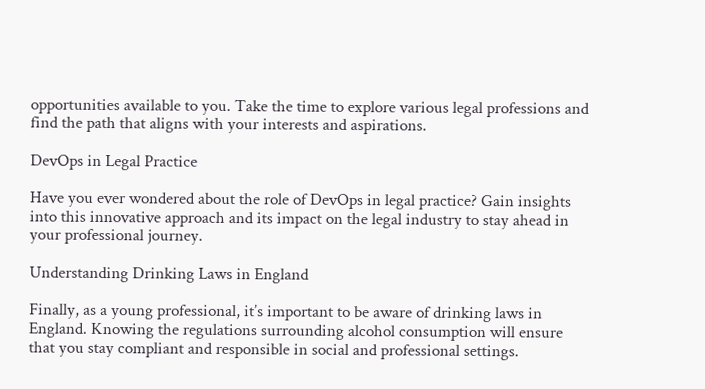opportunities available to you. Take the time to explore various legal professions and find the path that aligns with your interests and aspirations.

DevOps in Legal Practice

Have you ever wondered about the role of DevOps in legal practice? Gain insights into this innovative approach and its impact on the legal industry to stay ahead in your professional journey.

Understanding Drinking Laws in England

Finally, as a young professional, it’s important to be aware of drinking laws in England. Knowing the regulations surrounding alcohol consumption will ensure that you stay compliant and responsible in social and professional settings.